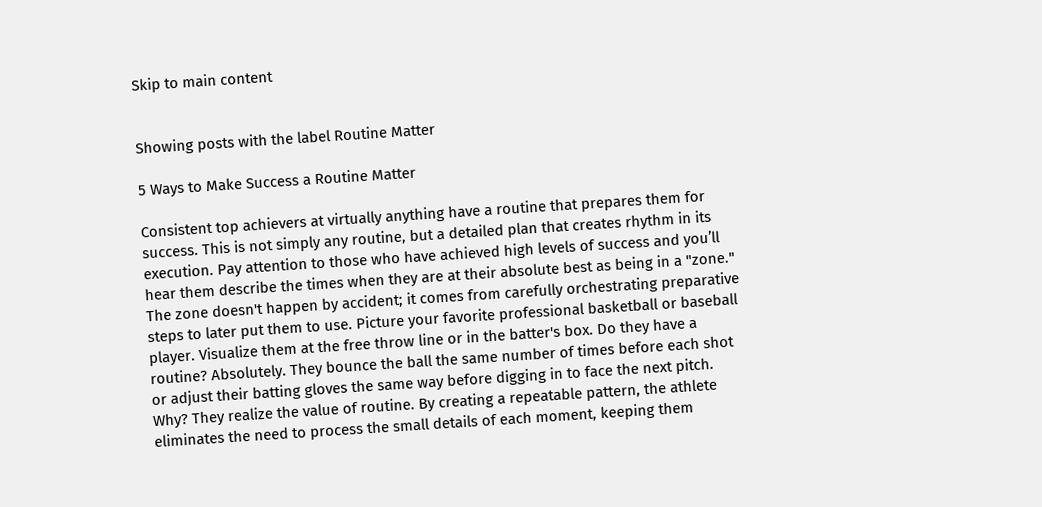Skip to main content


Showing posts with the label Routine Matter

5 Ways to Make Success a Routine Matter

Consistent top achievers at virtually anything have a routine that prepares them for success. This is not simply any routine, but a detailed plan that creates rhythm in its execution. Pay attention to those who have achieved high levels of success and you’ll hear them describe the times when they are at their absolute best as being in a "zone." The zone doesn't happen by accident; it comes from carefully orchestrating preparative steps to later put them to use. Picture your favorite professional basketball or baseball player. Visualize them at the free throw line or in the batter's box. Do they have a routine? Absolutely. They bounce the ball the same number of times before each shot or adjust their batting gloves the same way before digging in to face the next pitch. Why? They realize the value of routine. By creating a repeatable pattern, the athlete eliminates the need to process the small details of each moment, keeping them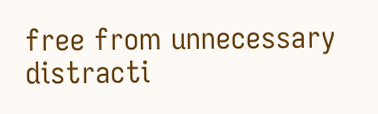free from unnecessary distracti